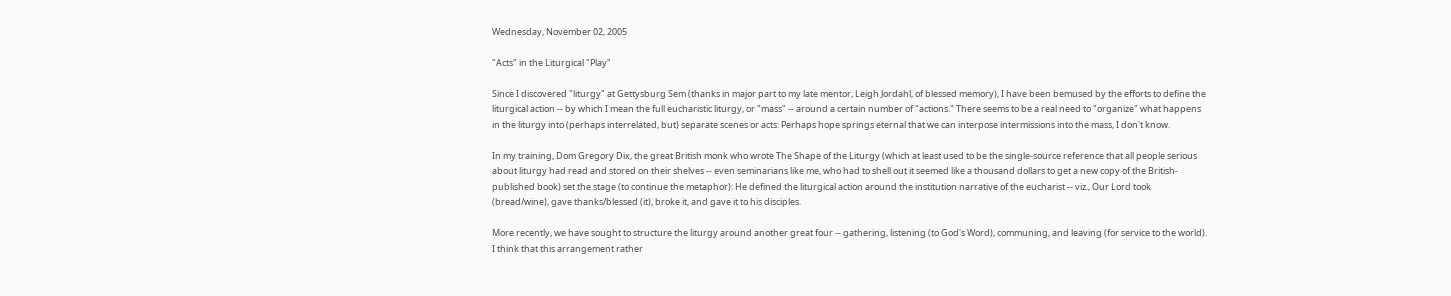Wednesday, November 02, 2005

"Acts" in the Liturgical "Play"

Since I discovered "liturgy" at Gettysburg Sem (thanks in major part to my late mentor, Leigh Jordahl, of blessed memory), I have been bemused by the efforts to define the liturgical action -- by which I mean the full eucharistic liturgy, or "mass" -- around a certain number of "actions." There seems to be a real need to "organize" what happens in the liturgy into (perhaps interrelated, but) separate scenes or acts: Perhaps hope springs eternal that we can interpose intermissions into the mass, I don't know.

In my training, Dom Gregory Dix, the great British monk who wrote The Shape of the Liturgy (which at least used to be the single-source reference that all people serious about liturgy had read and stored on their shelves -- even seminarians like me, who had to shell out it seemed like a thousand dollars to get a new copy of the British-published book) set the stage (to continue the metaphor): He defined the liturgical action around the institution narrative of the eucharist -- viz., Our Lord took (bread/wine), gave thanks/blessed (it), broke it, and gave it to his disciples.

More recently, we have sought to structure the liturgy around another great four -- gathering, listening (to God's Word), communing, and leaving (for service to the world). I think that this arrangement rather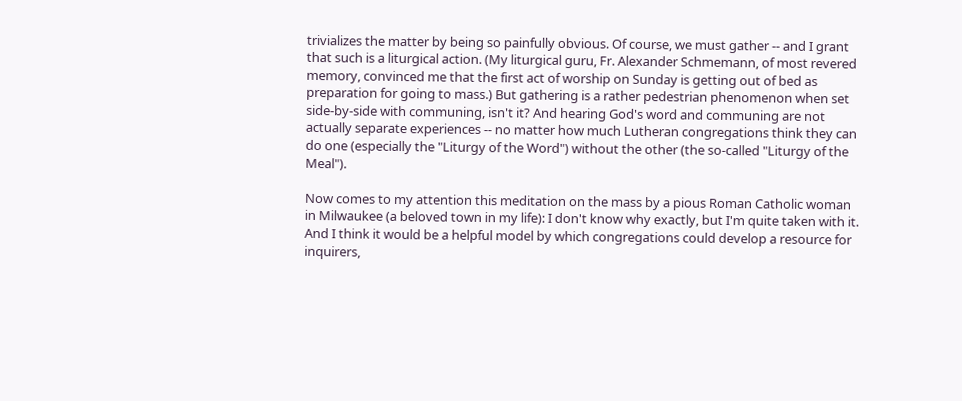trivializes the matter by being so painfully obvious. Of course, we must gather -- and I grant that such is a liturgical action. (My liturgical guru, Fr. Alexander Schmemann, of most revered memory, convinced me that the first act of worship on Sunday is getting out of bed as preparation for going to mass.) But gathering is a rather pedestrian phenomenon when set side-by-side with communing, isn't it? And hearing God's word and communing are not actually separate experiences -- no matter how much Lutheran congregations think they can do one (especially the "Liturgy of the Word") without the other (the so-called "Liturgy of the Meal").

Now comes to my attention this meditation on the mass by a pious Roman Catholic woman in Milwaukee (a beloved town in my life): I don't know why exactly, but I'm quite taken with it. And I think it would be a helpful model by which congregations could develop a resource for inquirers,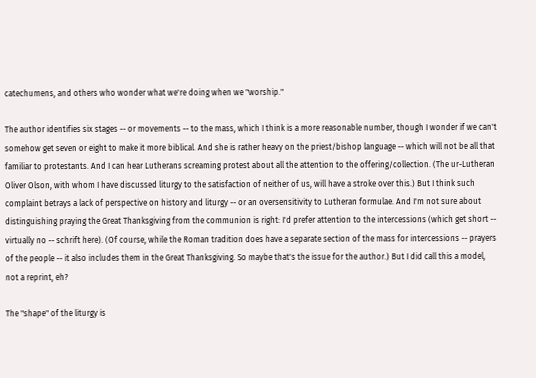catechumens, and others who wonder what we're doing when we "worship."

The author identifies six stages -- or movements -- to the mass, which I think is a more reasonable number, though I wonder if we can't somehow get seven or eight to make it more biblical. And she is rather heavy on the priest/bishop language -- which will not be all that familiar to protestants. And I can hear Lutherans screaming protest about all the attention to the offering/collection. (The ur-Lutheran Oliver Olson, with whom I have discussed liturgy to the satisfaction of neither of us, will have a stroke over this.) But I think such complaint betrays a lack of perspective on history and liturgy -- or an oversensitivity to Lutheran formulae. And I'm not sure about distinguishing praying the Great Thanksgiving from the communion is right: I'd prefer attention to the intercessions (which get short -- virtually no -- schrift here). (Of course, while the Roman tradition does have a separate section of the mass for intercessions -- prayers of the people -- it also includes them in the Great Thanksgiving. So maybe that's the issue for the author.) But I did call this a model, not a reprint, eh?

The "shape" of the liturgy is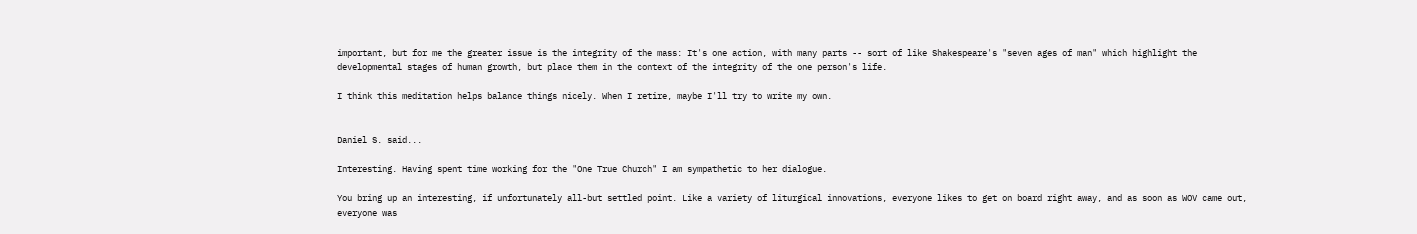important, but for me the greater issue is the integrity of the mass: It's one action, with many parts -- sort of like Shakespeare's "seven ages of man" which highlight the developmental stages of human growth, but place them in the context of the integrity of the one person's life.

I think this meditation helps balance things nicely. When I retire, maybe I'll try to write my own.


Daniel S. said...

Interesting. Having spent time working for the "One True Church" I am sympathetic to her dialogue.

You bring up an interesting, if unfortunately all-but settled point. Like a variety of liturgical innovations, everyone likes to get on board right away, and as soon as WOV came out, everyone was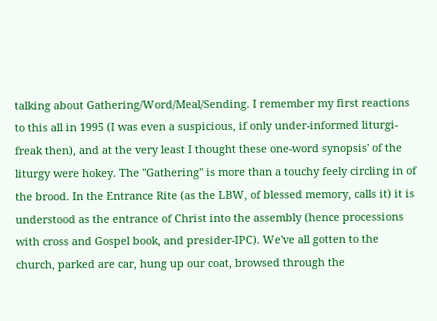talking about Gathering/Word/Meal/Sending. I remember my first reactions to this all in 1995 (I was even a suspicious, if only under-informed liturgi-freak then), and at the very least I thought these one-word synopsis' of the liturgy were hokey. The "Gathering" is more than a touchy feely circling in of the brood. In the Entrance Rite (as the LBW, of blessed memory, calls it) it is understood as the entrance of Christ into the assembly (hence processions with cross and Gospel book, and presider-IPC). We've all gotten to the church, parked are car, hung up our coat, browsed through the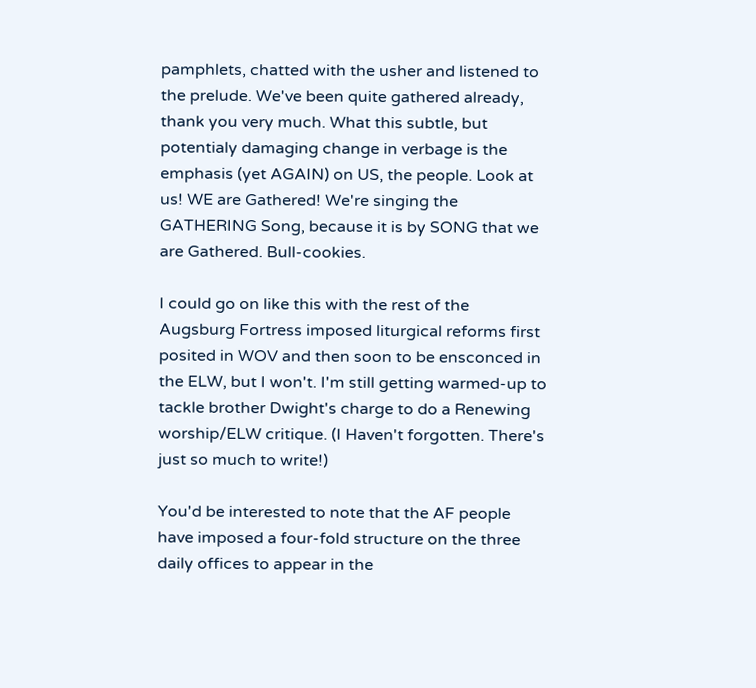pamphlets, chatted with the usher and listened to the prelude. We've been quite gathered already, thank you very much. What this subtle, but potentialy damaging change in verbage is the emphasis (yet AGAIN) on US, the people. Look at us! WE are Gathered! We're singing the GATHERING Song, because it is by SONG that we are Gathered. Bull-cookies.

I could go on like this with the rest of the Augsburg Fortress imposed liturgical reforms first posited in WOV and then soon to be ensconced in the ELW, but I won't. I'm still getting warmed-up to tackle brother Dwight's charge to do a Renewing worship/ELW critique. (I Haven't forgotten. There's just so much to write!)

You'd be interested to note that the AF people have imposed a four-fold structure on the three daily offices to appear in the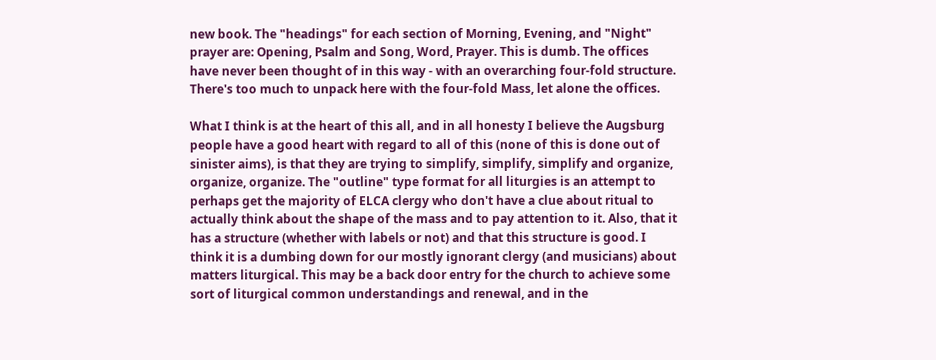new book. The "headings" for each section of Morning, Evening, and "Night" prayer are: Opening, Psalm and Song, Word, Prayer. This is dumb. The offices have never been thought of in this way - with an overarching four-fold structure. There's too much to unpack here with the four-fold Mass, let alone the offices.

What I think is at the heart of this all, and in all honesty I believe the Augsburg people have a good heart with regard to all of this (none of this is done out of sinister aims), is that they are trying to simplify, simplify, simplify and organize, organize, organize. The "outline" type format for all liturgies is an attempt to perhaps get the majority of ELCA clergy who don't have a clue about ritual to actually think about the shape of the mass and to pay attention to it. Also, that it has a structure (whether with labels or not) and that this structure is good. I think it is a dumbing down for our mostly ignorant clergy (and musicians) about matters liturgical. This may be a back door entry for the church to achieve some sort of liturgical common understandings and renewal, and in the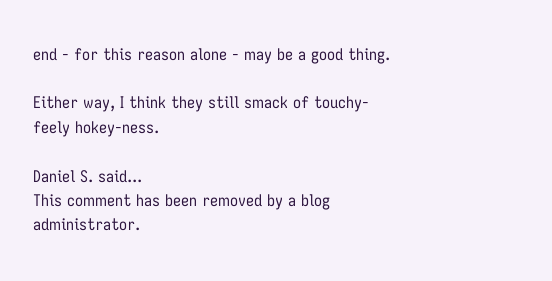end - for this reason alone - may be a good thing.

Either way, I think they still smack of touchy-feely hokey-ness.

Daniel S. said...
This comment has been removed by a blog administrator.